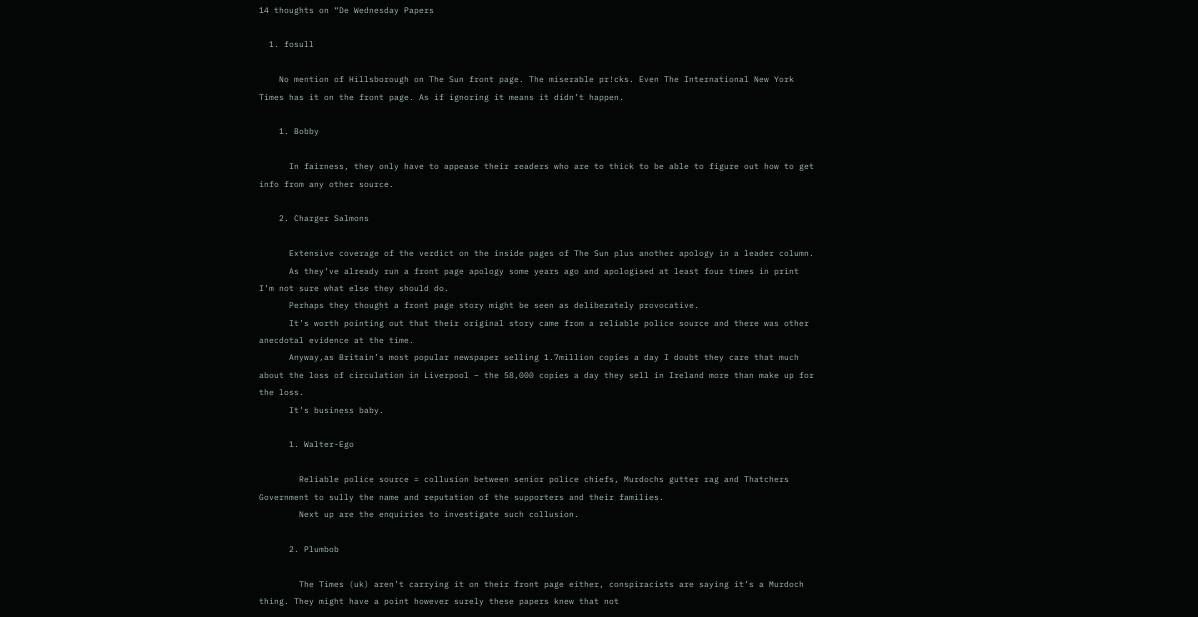14 thoughts on “De Wednesday Papers

  1. fosull

    No mention of Hillsborough on The Sun front page. The miserable pr!cks. Even The International New York Times has it on the front page. As if ignoring it means it didn’t happen.

    1. Bobby

      In fairness, they only have to appease their readers who are to thick to be able to figure out how to get info from any other source.

    2. Charger Salmons

      Extensive coverage of the verdict on the inside pages of The Sun plus another apology in a leader column.
      As they’ve already run a front page apology some years ago and apologised at least four times in print I’m not sure what else they should do.
      Perhaps they thought a front page story might be seen as deliberately provocative.
      It’s worth pointing out that their original story came from a reliable police source and there was other anecdotal evidence at the time.
      Anyway,as Britain’s most popular newspaper selling 1.7million copies a day I doubt they care that much about the loss of circulation in Liverpool – the 58,000 copies a day they sell in Ireland more than make up for the loss.
      It’s business baby.

      1. Walter-Ego

        Reliable police source = collusion between senior police chiefs, Murdochs gutter rag and Thatchers Government to sully the name and reputation of the supporters and their families.
        Next up are the enquiries to investigate such collusion.

      2. Plumbob

        The Times (uk) aren’t carrying it on their front page either, conspiracists are saying it’s a Murdoch thing. They might have a point however surely these papers knew that not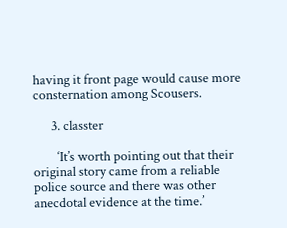having it front page would cause more consternation among Scousers.

      3. classter

        ‘It’s worth pointing out that their original story came from a reliable police source and there was other anecdotal evidence at the time.’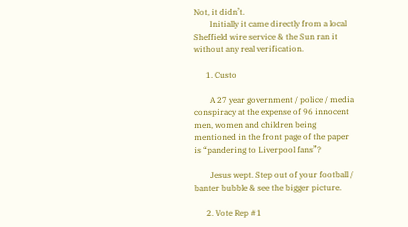Not, it didn’t.
        Initially it came directly from a local Sheffield wire service & the Sun ran it without any real verification.

      1. Custo

        A 27 year government / police / media conspiracy at the expense of 96 innocent men, women and children being mentioned in the front page of the paper is “pandering to Liverpool fans”?

        Jesus wept. Step out of your football / banter bubble & see the bigger picture.

      2. Vote Rep #1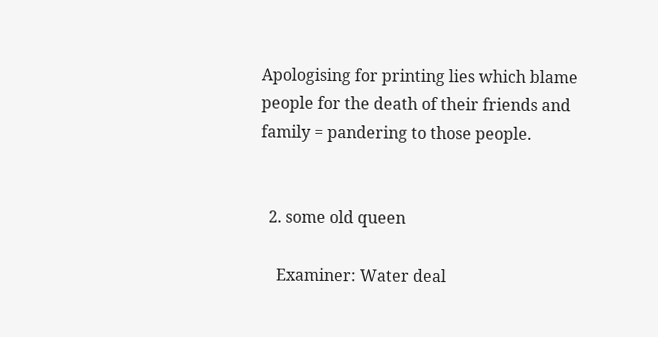Apologising for printing lies which blame people for the death of their friends and family = pandering to those people.


  2. some old queen

    Examiner: Water deal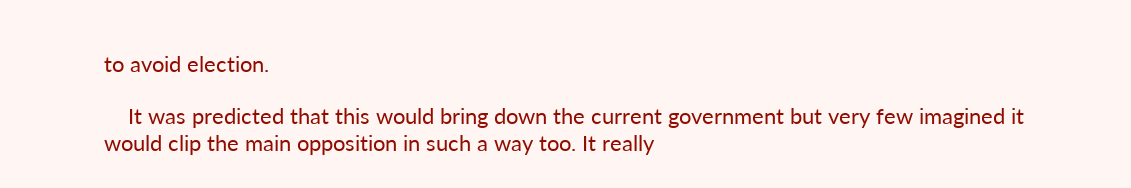to avoid election.

    It was predicted that this would bring down the current government but very few imagined it would clip the main opposition in such a way too. It really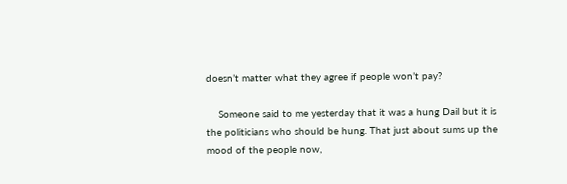doesn’t matter what they agree if people won’t pay?

    Someone said to me yesterday that it was a hung Dail but it is the politicians who should be hung. That just about sums up the mood of the people now,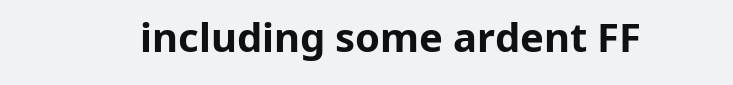including some ardent FF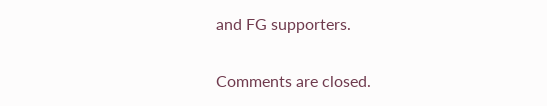and FG supporters.

Comments are closed.